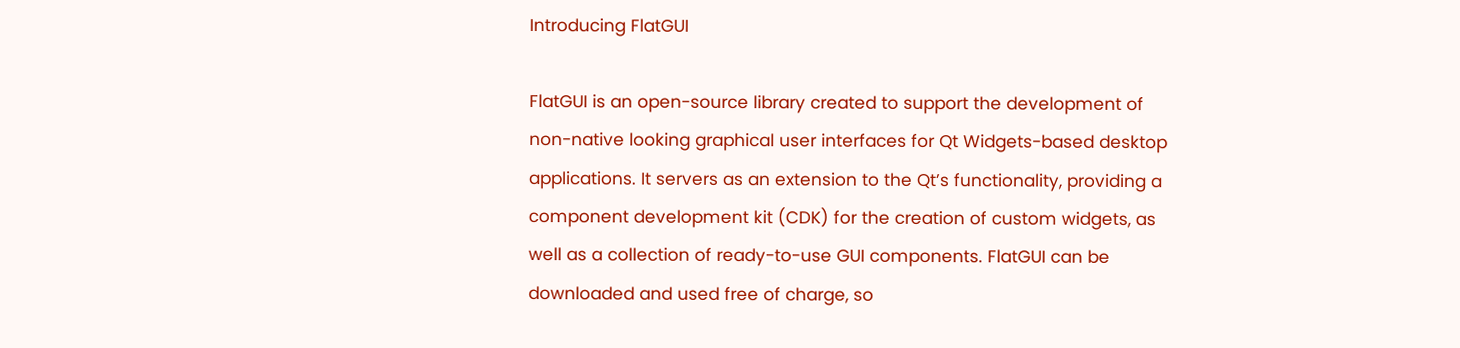Introducing FlatGUI

FlatGUI is an open-source library created to support the development of non-native looking graphical user interfaces for Qt Widgets-based desktop applications. It servers as an extension to the Qt’s functionality, providing a component development kit (CDK) for the creation of custom widgets, as well as a collection of ready-to-use GUI components. FlatGUI can be downloaded and used free of charge, so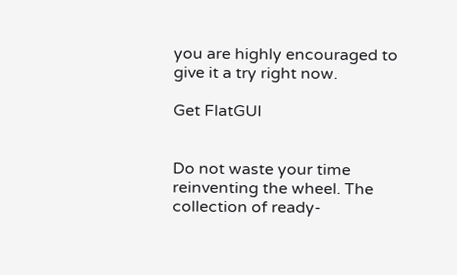you are highly encouraged to give it a try right now.

Get FlatGUI


Do not waste your time reinventing the wheel. The collection of ready-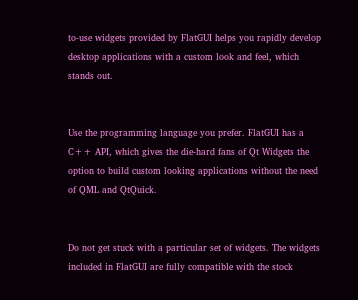to-use widgets provided by FlatGUI helps you rapidly develop desktop applications with a custom look and feel, which stands out.


Use the programming language you prefer. FlatGUI has a C++ API, which gives the die-hard fans of Qt Widgets the option to build custom looking applications without the need of QML and QtQuick.


Do not get stuck with a particular set of widgets. The widgets included in FlatGUI are fully compatible with the stock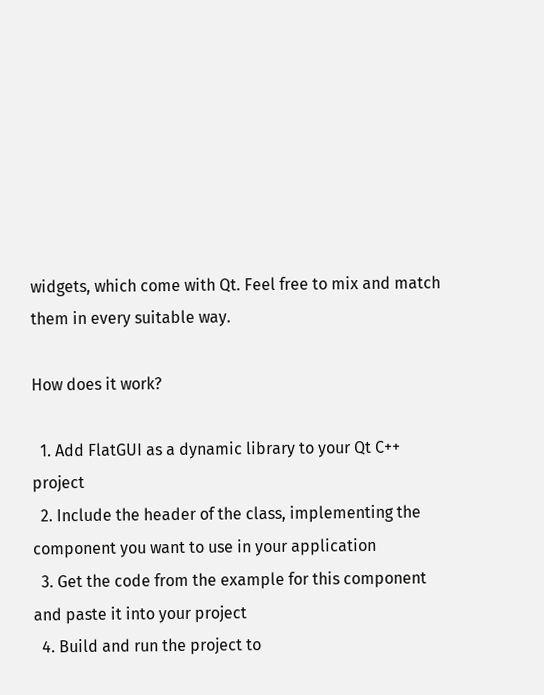widgets, which come with Qt. Feel free to mix and match them in every suitable way.

How does it work?

  1. Add FlatGUI as a dynamic library to your Qt C++ project
  2. Include the header of the class, implementing the component you want to use in your application
  3. Get the code from the example for this component and paste it into your project
  4. Build and run the project to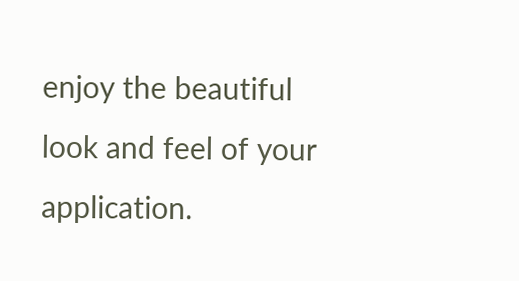enjoy the beautiful look and feel of your application.